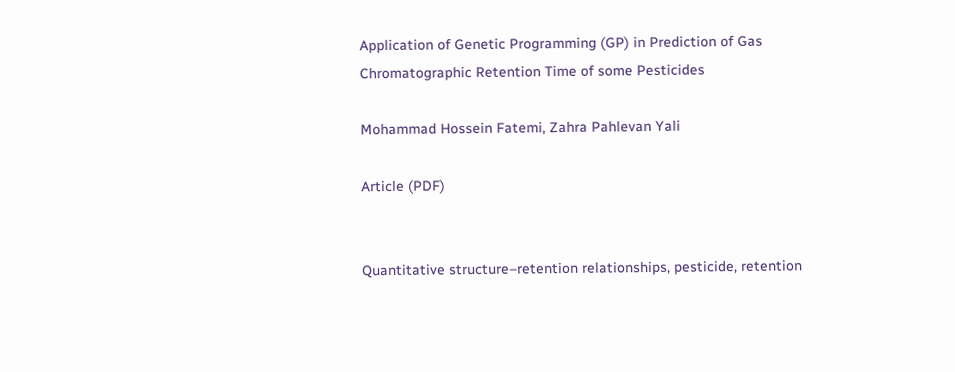Application of Genetic Programming (GP) in Prediction of Gas Chromatographic Retention Time of some Pesticides

Mohammad Hossein Fatemi, Zahra Pahlevan Yali

Article (PDF)


Quantitative structure–retention relationships, pesticide, retention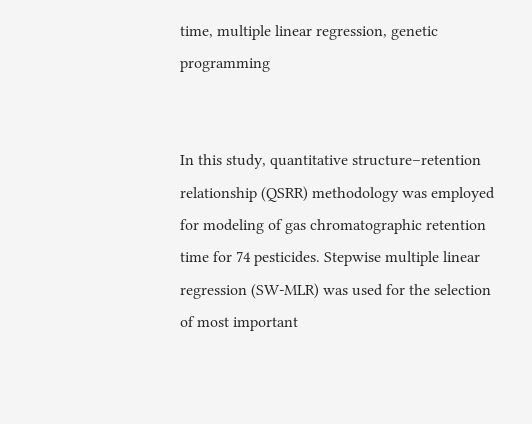time, multiple linear regression, genetic programming


In this study, quantitative structure–retention relationship (QSRR) methodology was employed for modeling of gas chromatographic retention time for 74 pesticides. Stepwise multiple linear regression (SW-MLR) was used for the selection of most important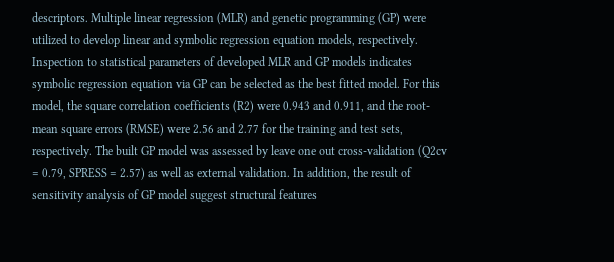descriptors. Multiple linear regression (MLR) and genetic programming (GP) were utilized to develop linear and symbolic regression equation models, respectively. Inspection to statistical parameters of developed MLR and GP models indicates symbolic regression equation via GP can be selected as the best fitted model. For this model, the square correlation coefficients (R2) were 0.943 and 0.911, and the root-mean square errors (RMSE) were 2.56 and 2.77 for the training and test sets, respectively. The built GP model was assessed by leave one out cross-validation (Q2cv = 0.79, SPRESS = 2.57) as well as external validation. In addition, the result of sensitivity analysis of GP model suggest structural features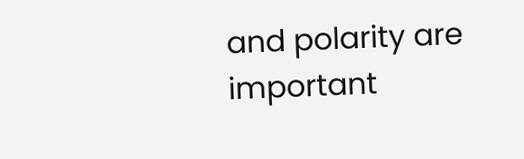and polarity are important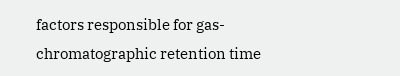factors responsible for gas-chromatographic retention time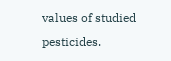values of studied pesticides.